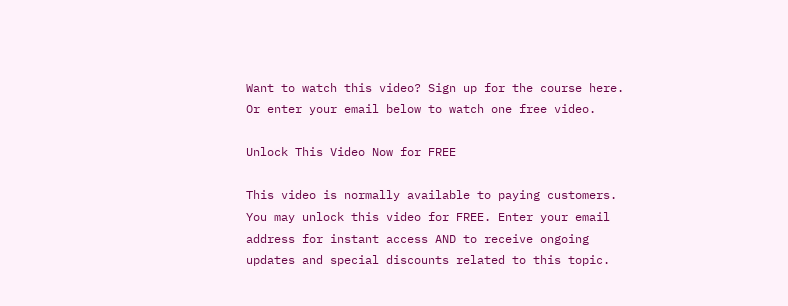Want to watch this video? Sign up for the course here. Or enter your email below to watch one free video.

Unlock This Video Now for FREE

This video is normally available to paying customers.
You may unlock this video for FREE. Enter your email address for instant access AND to receive ongoing updates and special discounts related to this topic.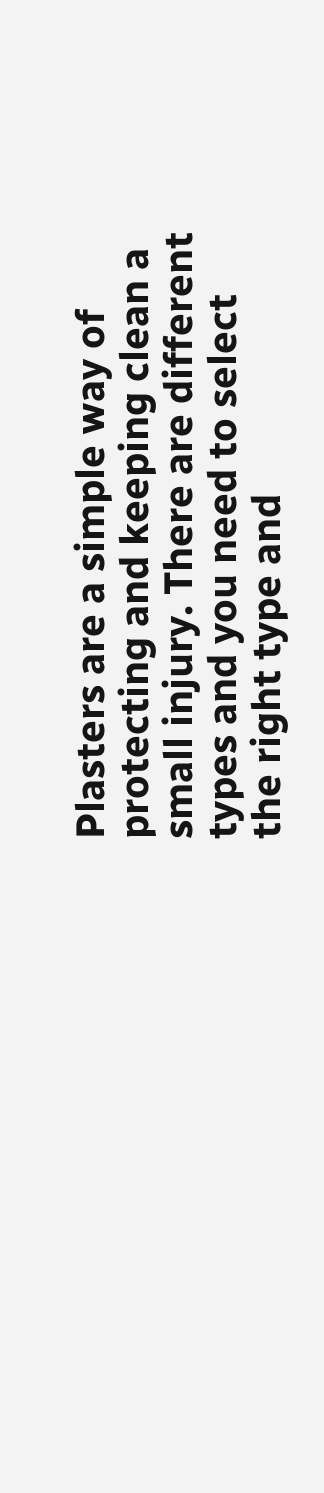Plasters are a simple way of protecting and keeping clean a small injury. There are different types and you need to select the right type and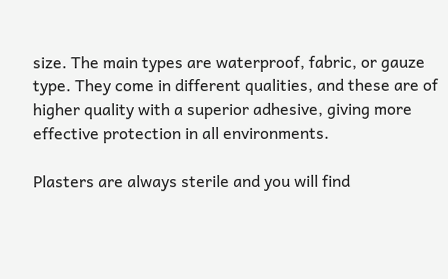size. The main types are waterproof, fabric, or gauze type. They come in different qualities, and these are of higher quality with a superior adhesive, giving more effective protection in all environments.

Plasters are always sterile and you will find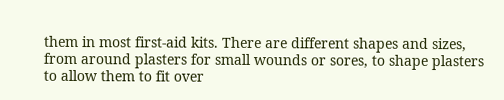them in most first-aid kits. There are different shapes and sizes, from around plasters for small wounds or sores, to shape plasters to allow them to fit over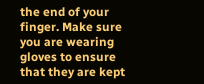the end of your finger. Make sure you are wearing gloves to ensure that they are kept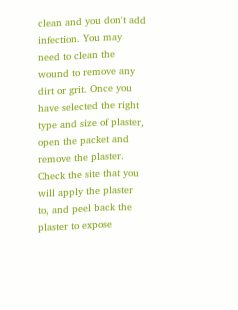clean and you don't add infection. You may need to clean the wound to remove any dirt or grit. Once you have selected the right type and size of plaster, open the packet and remove the plaster. Check the site that you will apply the plaster to, and peel back the plaster to expose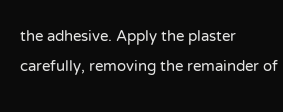the adhesive. Apply the plaster carefully, removing the remainder of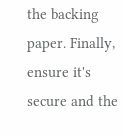the backing paper. Finally, ensure it's secure and the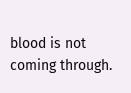blood is not coming through.